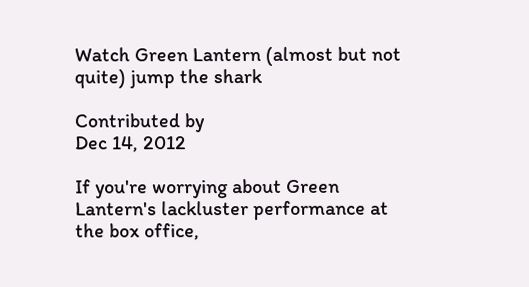Watch Green Lantern (almost but not quite) jump the shark

Contributed by
Dec 14, 2012

If you're worrying about Green Lantern's lackluster performance at the box office,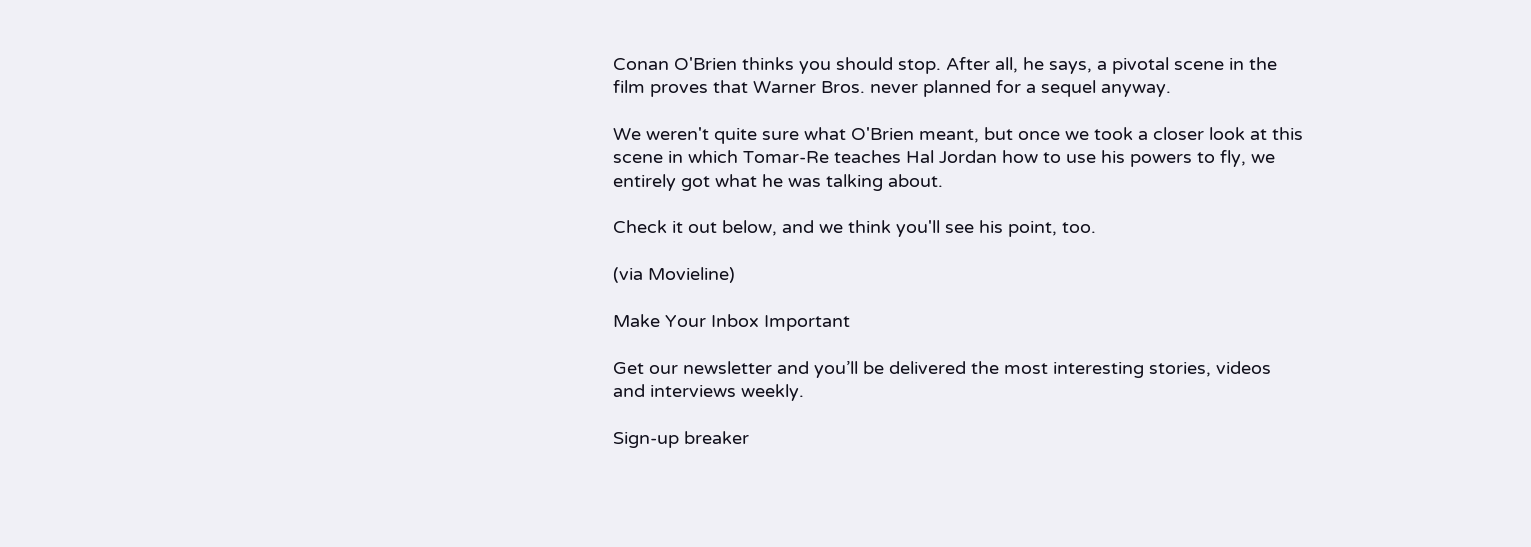Conan O'Brien thinks you should stop. After all, he says, a pivotal scene in the film proves that Warner Bros. never planned for a sequel anyway.

We weren't quite sure what O'Brien meant, but once we took a closer look at this scene in which Tomar-Re teaches Hal Jordan how to use his powers to fly, we entirely got what he was talking about.

Check it out below, and we think you'll see his point, too.

(via Movieline)

Make Your Inbox Important

Get our newsletter and you’ll be delivered the most interesting stories, videos and interviews weekly.

Sign-up breaker